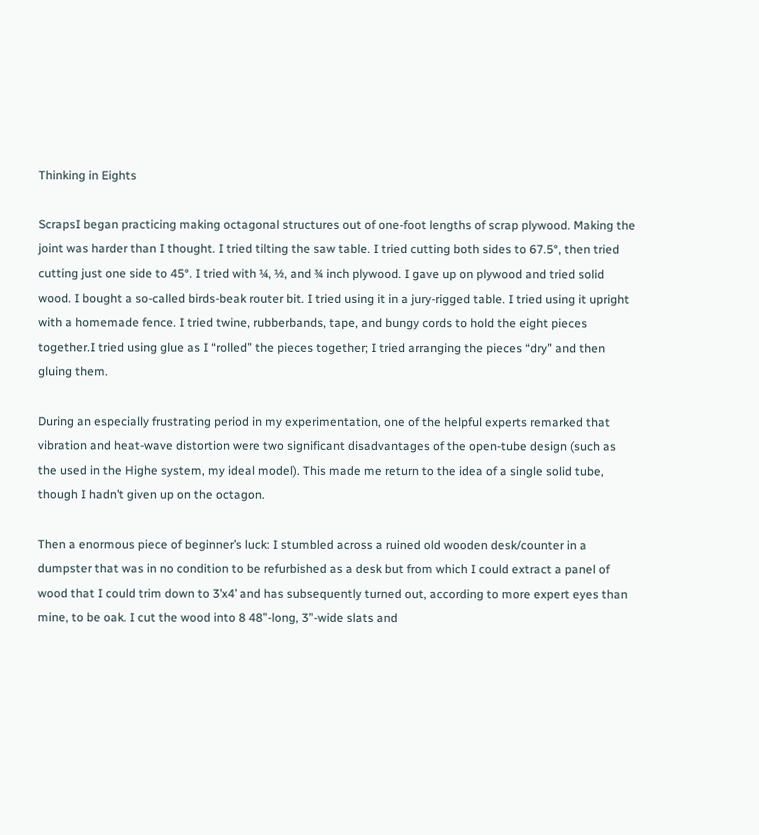Thinking in Eights

ScrapsI began practicing making octagonal structures out of one-foot lengths of scrap plywood. Making the joint was harder than I thought. I tried tilting the saw table. I tried cutting both sides to 67.5°, then tried cutting just one side to 45°. I tried with ¼, ½, and ¾ inch plywood. I gave up on plywood and tried solid wood. I bought a so-called birds-beak router bit. I tried using it in a jury-rigged table. I tried using it upright with a homemade fence. I tried twine, rubberbands, tape, and bungy cords to hold the eight pieces together.I tried using glue as I “rolled” the pieces together; I tried arranging the pieces “dry” and then gluing them.

During an especially frustrating period in my experimentation, one of the helpful experts remarked that vibration and heat-wave distortion were two significant disadvantages of the open-tube design (such as the used in the Highe system, my ideal model). This made me return to the idea of a single solid tube, though I hadn’t given up on the octagon.

Then a enormous piece of beginner’s luck: I stumbled across a ruined old wooden desk/counter in a dumpster that was in no condition to be refurbished as a desk but from which I could extract a panel of wood that I could trim down to 3’x4’ and has subsequently turned out, according to more expert eyes than mine, to be oak. I cut the wood into 8 48”-long, 3”-wide slats and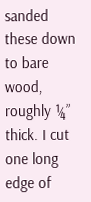sanded these down to bare wood, roughly ¼” thick. I cut one long edge of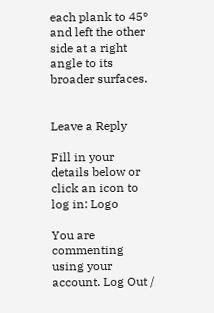each plank to 45° and left the other side at a right angle to its broader surfaces.


Leave a Reply

Fill in your details below or click an icon to log in: Logo

You are commenting using your account. Log Out /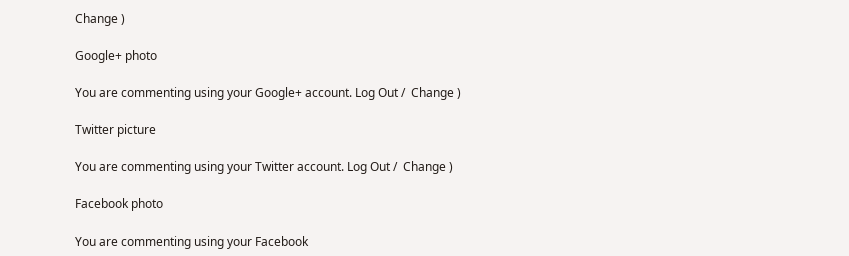Change )

Google+ photo

You are commenting using your Google+ account. Log Out /  Change )

Twitter picture

You are commenting using your Twitter account. Log Out /  Change )

Facebook photo

You are commenting using your Facebook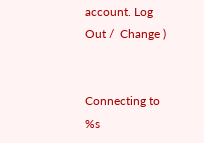account. Log Out /  Change )


Connecting to %s